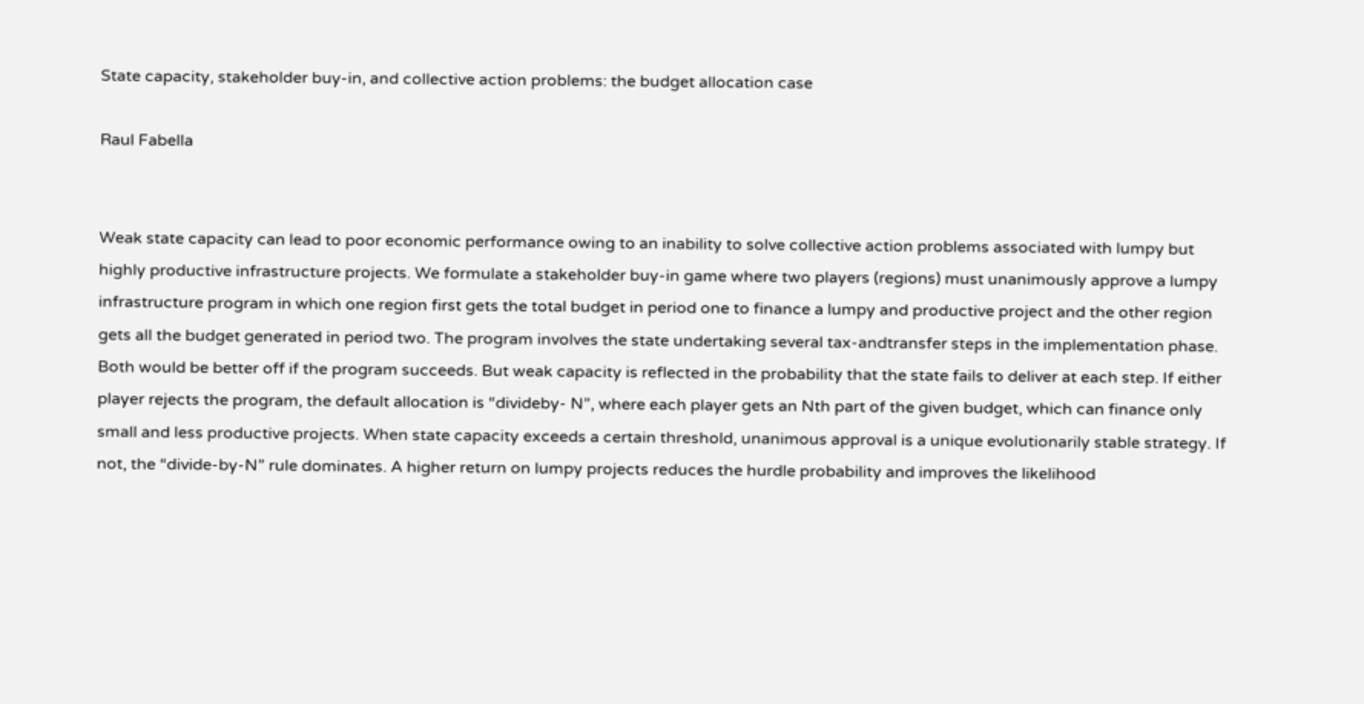State capacity, stakeholder buy-in, and collective action problems: the budget allocation case

Raul Fabella


Weak state capacity can lead to poor economic performance owing to an inability to solve collective action problems associated with lumpy but highly productive infrastructure projects. We formulate a stakeholder buy-in game where two players (regions) must unanimously approve a lumpy infrastructure program in which one region first gets the total budget in period one to finance a lumpy and productive project and the other region gets all the budget generated in period two. The program involves the state undertaking several tax-andtransfer steps in the implementation phase. Both would be better off if the program succeeds. But weak capacity is reflected in the probability that the state fails to deliver at each step. If either player rejects the program, the default allocation is “divideby- N”, where each player gets an Nth part of the given budget, which can finance only small and less productive projects. When state capacity exceeds a certain threshold, unanimous approval is a unique evolutionarily stable strategy. If not, the “divide-by-N” rule dominates. A higher return on lumpy projects reduces the hurdle probability and improves the likelihood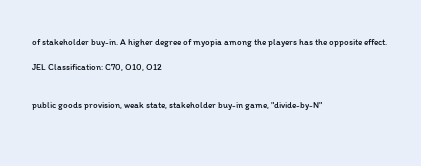of stakeholder buy-in. A higher degree of myopia among the players has the opposite effect.

JEL Classification: C70, O10, O12


public goods provision, weak state, stakeholder buy-in game, "divide-by-N"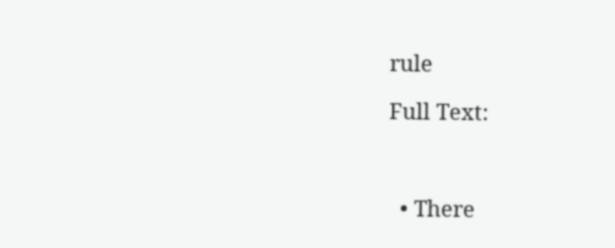rule

Full Text:



  • There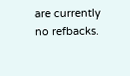are currently no refbacks.